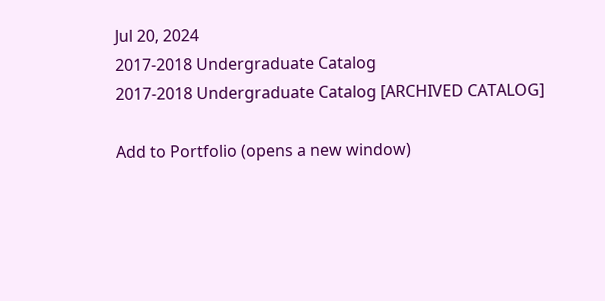Jul 20, 2024
2017-2018 Undergraduate Catalog
2017-2018 Undergraduate Catalog [ARCHIVED CATALOG]

Add to Portfolio (opens a new window)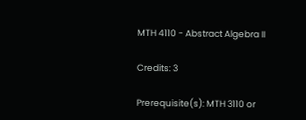MTH 4110 - Abstract Algebra II

Credits: 3

Prerequisite(s): MTH 3110 or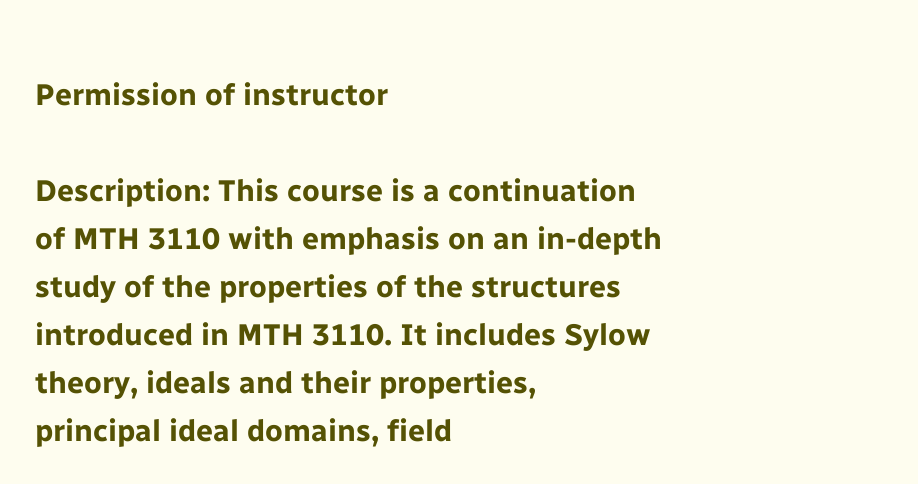Permission of instructor

Description: This course is a continuation of MTH 3110 with emphasis on an in-depth study of the properties of the structures introduced in MTH 3110. It includes Sylow theory, ideals and their properties, principal ideal domains, field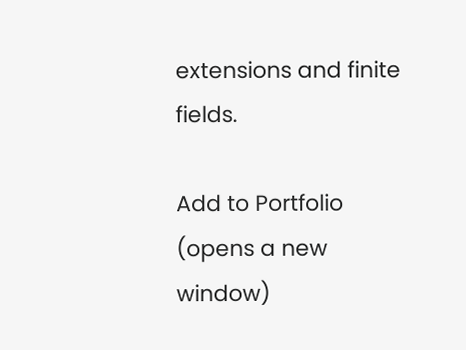extensions and finite fields.

Add to Portfolio (opens a new window)